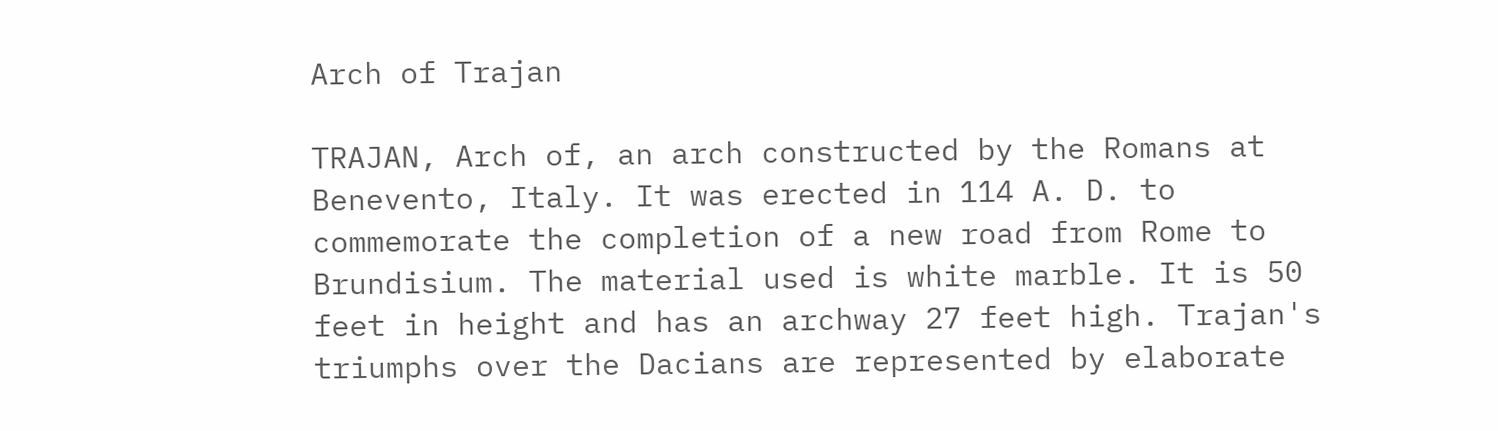Arch of Trajan

TRAJAN, Arch of, an arch constructed by the Romans at Benevento, Italy. It was erected in 114 A. D. to commemorate the completion of a new road from Rome to Brundisium. The material used is white marble. It is 50 feet in height and has an archway 27 feet high. Trajan's triumphs over the Dacians are represented by elaborate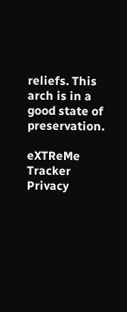reliefs. This arch is in a good state of preservation.

eXTReMe Tracker
Privacy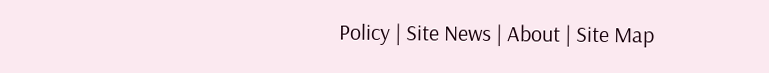Policy | Site News | About | Site Map